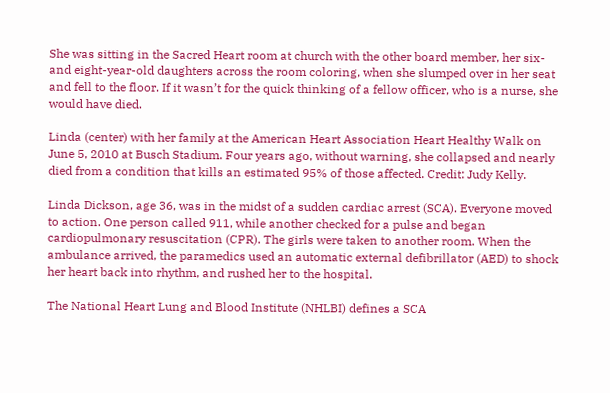She was sitting in the Sacred Heart room at church with the other board member, her six- and eight-year-old daughters across the room coloring, when she slumped over in her seat and fell to the floor. If it wasn’t for the quick thinking of a fellow officer, who is a nurse, she would have died.

Linda (center) with her family at the American Heart Association Heart Healthy Walk on June 5, 2010 at Busch Stadium. Four years ago, without warning, she collapsed and nearly died from a condition that kills an estimated 95% of those affected. Credit: Judy Kelly.

Linda Dickson, age 36, was in the midst of a sudden cardiac arrest (SCA). Everyone moved to action. One person called 911, while another checked for a pulse and began cardiopulmonary resuscitation (CPR). The girls were taken to another room. When the ambulance arrived, the paramedics used an automatic external defibrillator (AED) to shock her heart back into rhythm, and rushed her to the hospital.

The National Heart Lung and Blood Institute (NHLBI) defines a SCA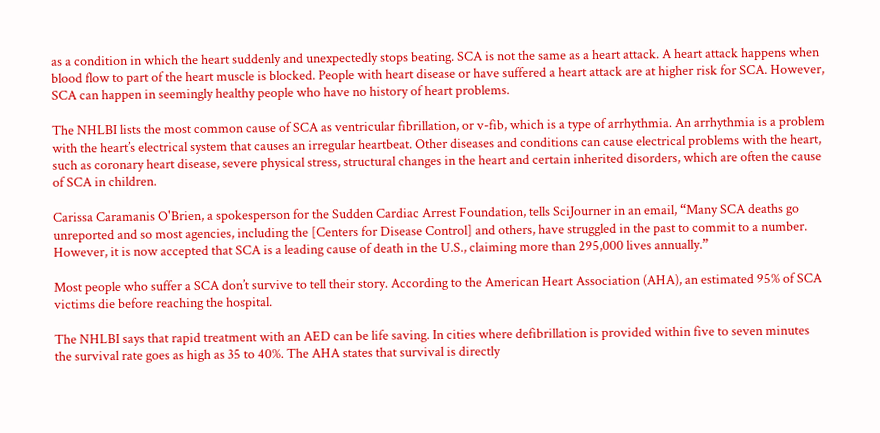as a condition in which the heart suddenly and unexpectedly stops beating. SCA is not the same as a heart attack. A heart attack happens when blood flow to part of the heart muscle is blocked. People with heart disease or have suffered a heart attack are at higher risk for SCA. However, SCA can happen in seemingly healthy people who have no history of heart problems.

The NHLBI lists the most common cause of SCA as ventricular fibrillation, or v-fib, which is a type of arrhythmia. An arrhythmia is a problem with the heart’s electrical system that causes an irregular heartbeat. Other diseases and conditions can cause electrical problems with the heart, such as coronary heart disease, severe physical stress, structural changes in the heart and certain inherited disorders, which are often the cause of SCA in children.

Carissa Caramanis O'Brien, a spokesperson for the Sudden Cardiac Arrest Foundation, tells SciJourner in an email, “Many SCA deaths go unreported and so most agencies, including the [Centers for Disease Control] and others, have struggled in the past to commit to a number. However, it is now accepted that SCA is a leading cause of death in the U.S., claiming more than 295,000 lives annually.”

Most people who suffer a SCA don’t survive to tell their story. According to the American Heart Association (AHA), an estimated 95% of SCA victims die before reaching the hospital.

The NHLBI says that rapid treatment with an AED can be life saving. In cities where defibrillation is provided within five to seven minutes the survival rate goes as high as 35 to 40%. The AHA states that survival is directly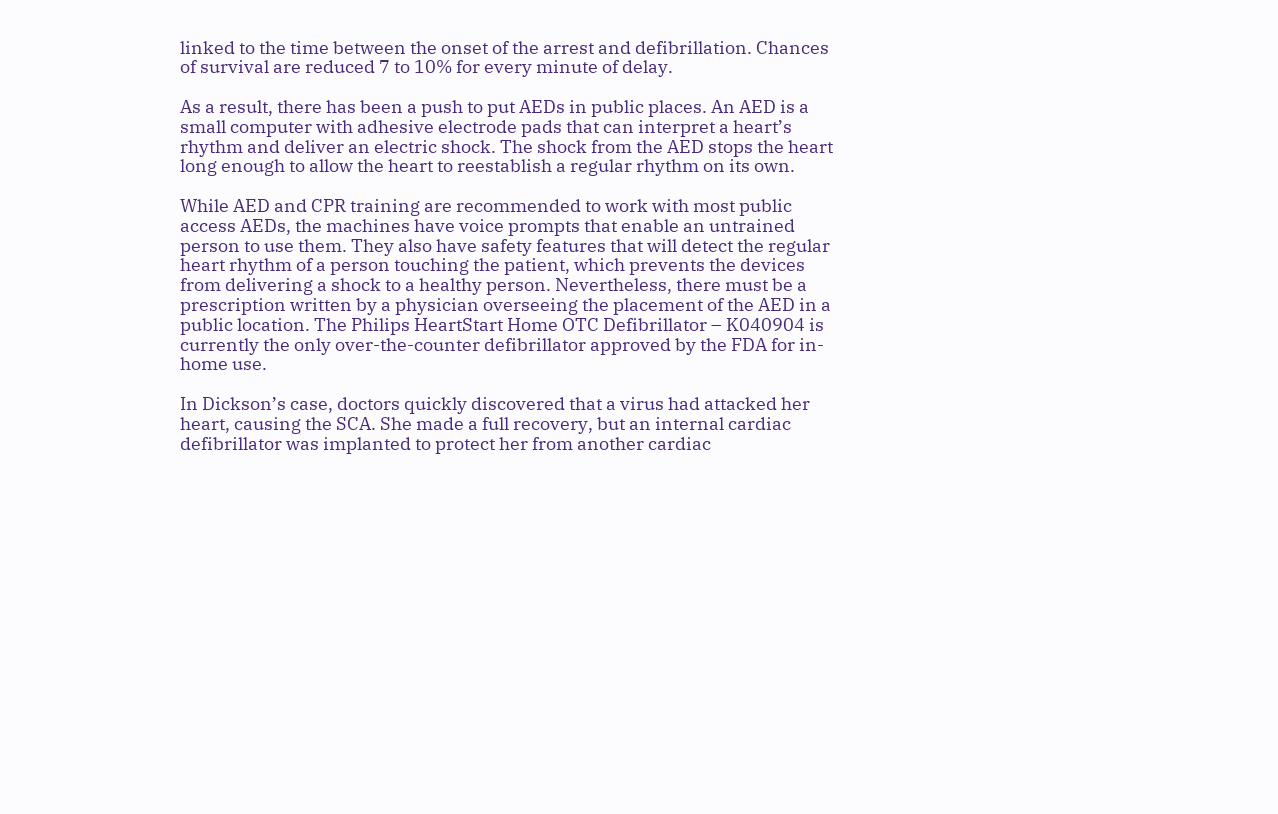linked to the time between the onset of the arrest and defibrillation. Chances of survival are reduced 7 to 10% for every minute of delay.

As a result, there has been a push to put AEDs in public places. An AED is a small computer with adhesive electrode pads that can interpret a heart’s rhythm and deliver an electric shock. The shock from the AED stops the heart long enough to allow the heart to reestablish a regular rhythm on its own.

While AED and CPR training are recommended to work with most public access AEDs, the machines have voice prompts that enable an untrained person to use them. They also have safety features that will detect the regular heart rhythm of a person touching the patient, which prevents the devices from delivering a shock to a healthy person. Nevertheless, there must be a prescription written by a physician overseeing the placement of the AED in a public location. The Philips HeartStart Home OTC Defibrillator – K040904 is currently the only over-the-counter defibrillator approved by the FDA for in-home use.

In Dickson’s case, doctors quickly discovered that a virus had attacked her heart, causing the SCA. She made a full recovery, but an internal cardiac defibrillator was implanted to protect her from another cardiac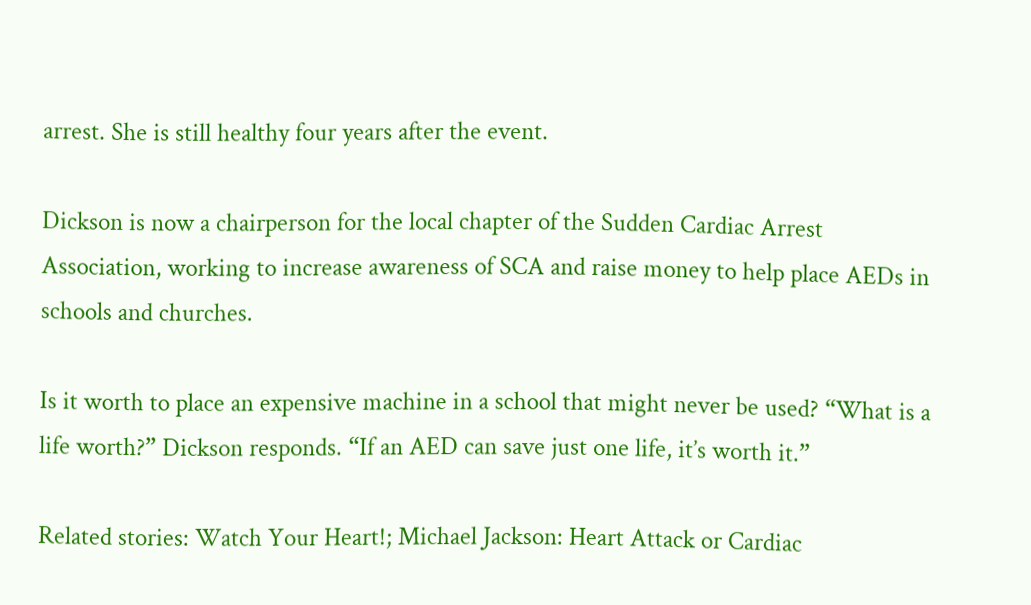arrest. She is still healthy four years after the event.

Dickson is now a chairperson for the local chapter of the Sudden Cardiac Arrest Association, working to increase awareness of SCA and raise money to help place AEDs in schools and churches.

Is it worth to place an expensive machine in a school that might never be used? “What is a life worth?” Dickson responds. “If an AED can save just one life, it’s worth it.”

Related stories: Watch Your Heart!; Michael Jackson: Heart Attack or Cardiac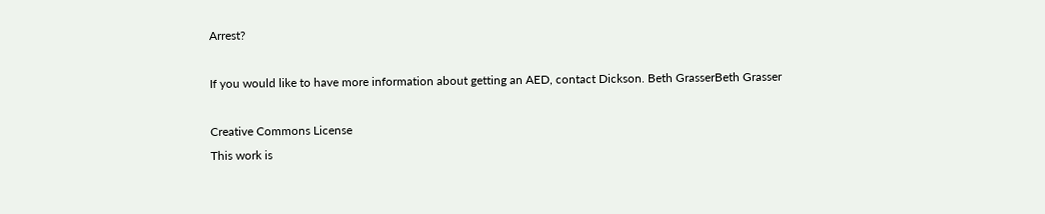Arrest?

If you would like to have more information about getting an AED, contact Dickson. Beth GrasserBeth Grasser

Creative Commons License
This work is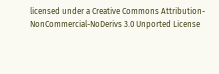licensed under a Creative Commons Attribution-NonCommercial-NoDerivs 3.0 Unported License